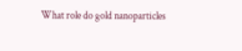What role do gold nanoparticles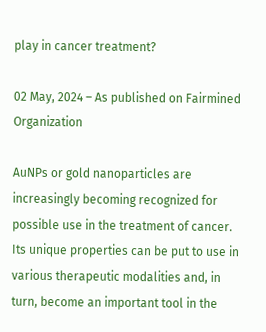play in cancer treatment?

02 May, 2024 – As published on Fairmined Organization

AuNPs or gold nanoparticles are increasingly becoming recognized for possible use in the treatment of cancer. Its unique properties can be put to use in various therapeutic modalities and, in turn, become an important tool in the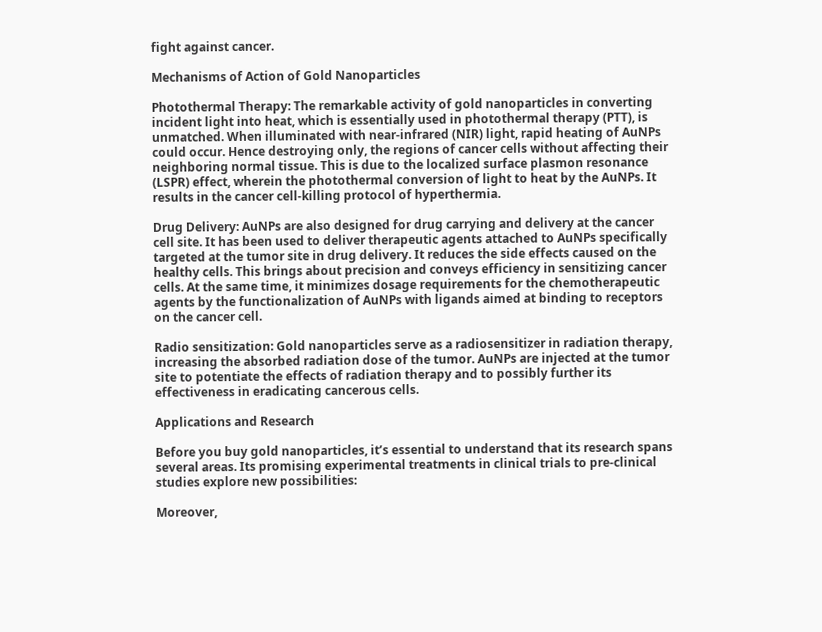fight against cancer.

Mechanisms of Action of Gold Nanoparticles

Photothermal Therapy: The remarkable activity of gold nanoparticles in converting incident light into heat, which is essentially used in photothermal therapy (PTT), is unmatched. When illuminated with near-infrared (NIR) light, rapid heating of AuNPs could occur. Hence destroying only, the regions of cancer cells without affecting their neighboring normal tissue. This is due to the localized surface plasmon resonance (LSPR) effect, wherein the photothermal conversion of light to heat by the AuNPs. It results in the cancer cell-killing protocol of hyperthermia.

Drug Delivery: AuNPs are also designed for drug carrying and delivery at the cancer cell site. It has been used to deliver therapeutic agents attached to AuNPs specifically targeted at the tumor site in drug delivery. It reduces the side effects caused on the healthy cells. This brings about precision and conveys efficiency in sensitizing cancer cells. At the same time, it minimizes dosage requirements for the chemotherapeutic agents by the functionalization of AuNPs with ligands aimed at binding to receptors on the cancer cell.

Radio sensitization: Gold nanoparticles serve as a radiosensitizer in radiation therapy, increasing the absorbed radiation dose of the tumor. AuNPs are injected at the tumor site to potentiate the effects of radiation therapy and to possibly further its effectiveness in eradicating cancerous cells.

Applications and Research

Before you buy gold nanoparticles, it’s essential to understand that its research spans several areas. Its promising experimental treatments in clinical trials to pre-clinical studies explore new possibilities:

Moreover,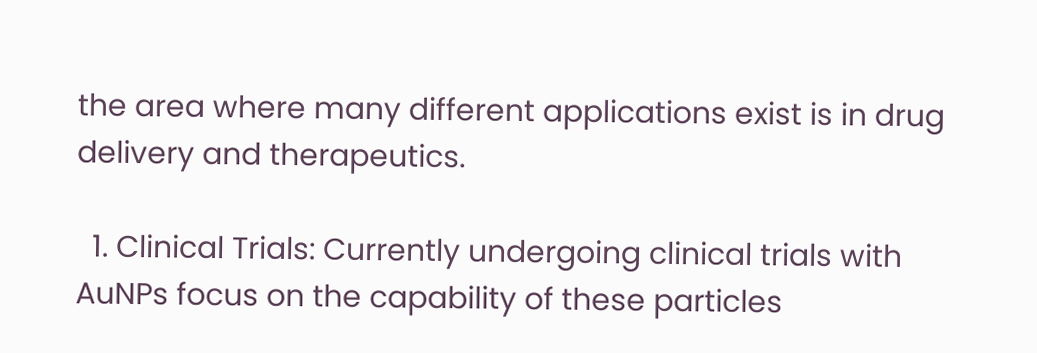the area where many different applications exist is in drug delivery and therapeutics.

  1. Clinical Trials: Currently undergoing clinical trials with AuNPs focus on the capability of these particles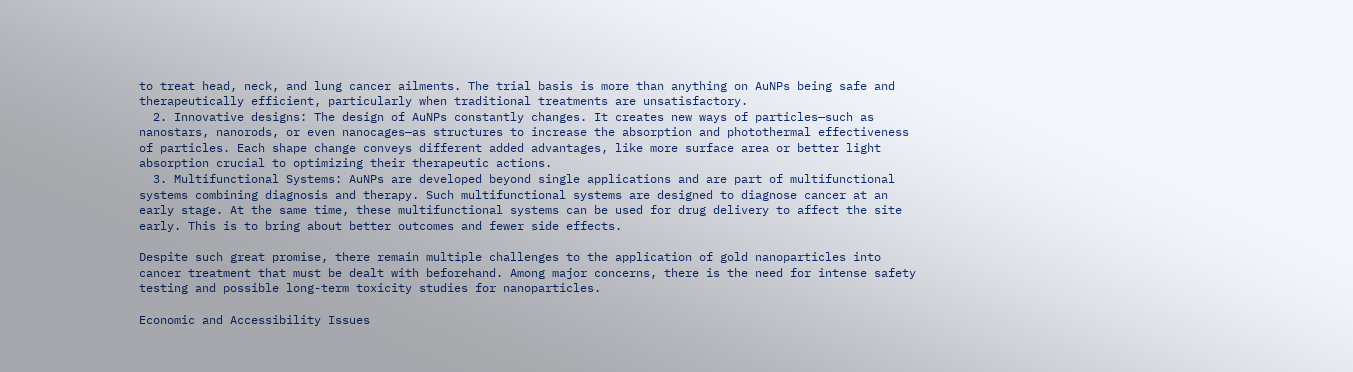to treat head, neck, and lung cancer ailments. The trial basis is more than anything on AuNPs being safe and therapeutically efficient, particularly when traditional treatments are unsatisfactory.
  2. Innovative designs: The design of AuNPs constantly changes. It creates new ways of particles—such as nanostars, nanorods, or even nanocages—as structures to increase the absorption and photothermal effectiveness of particles. Each shape change conveys different added advantages, like more surface area or better light absorption crucial to optimizing their therapeutic actions.
  3. Multifunctional Systems: AuNPs are developed beyond single applications and are part of multifunctional systems combining diagnosis and therapy. Such multifunctional systems are designed to diagnose cancer at an early stage. At the same time, these multifunctional systems can be used for drug delivery to affect the site early. This is to bring about better outcomes and fewer side effects.

Despite such great promise, there remain multiple challenges to the application of gold nanoparticles into cancer treatment that must be dealt with beforehand. Among major concerns, there is the need for intense safety testing and possible long-term toxicity studies for nanoparticles.

Economic and Accessibility Issues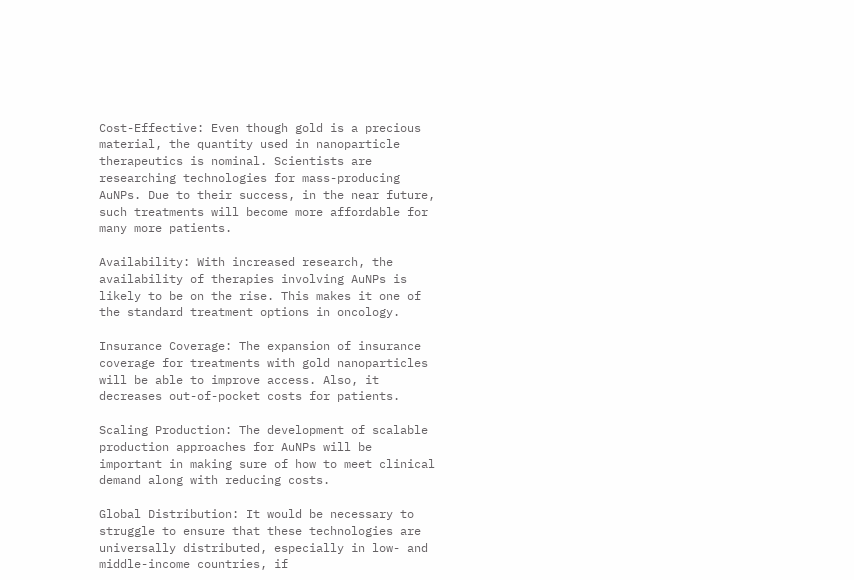Cost-Effective: Even though gold is a precious material, the quantity used in nanoparticle therapeutics is nominal. Scientists are researching technologies for mass-producing AuNPs. Due to their success, in the near future, such treatments will become more affordable for many more patients.

Availability: With increased research, the availability of therapies involving AuNPs is likely to be on the rise. This makes it one of the standard treatment options in oncology.

Insurance Coverage: The expansion of insurance coverage for treatments with gold nanoparticles will be able to improve access. Also, it decreases out-of-pocket costs for patients.

Scaling Production: The development of scalable production approaches for AuNPs will be important in making sure of how to meet clinical demand along with reducing costs.

Global Distribution: It would be necessary to struggle to ensure that these technologies are universally distributed, especially in low- and middle-income countries, if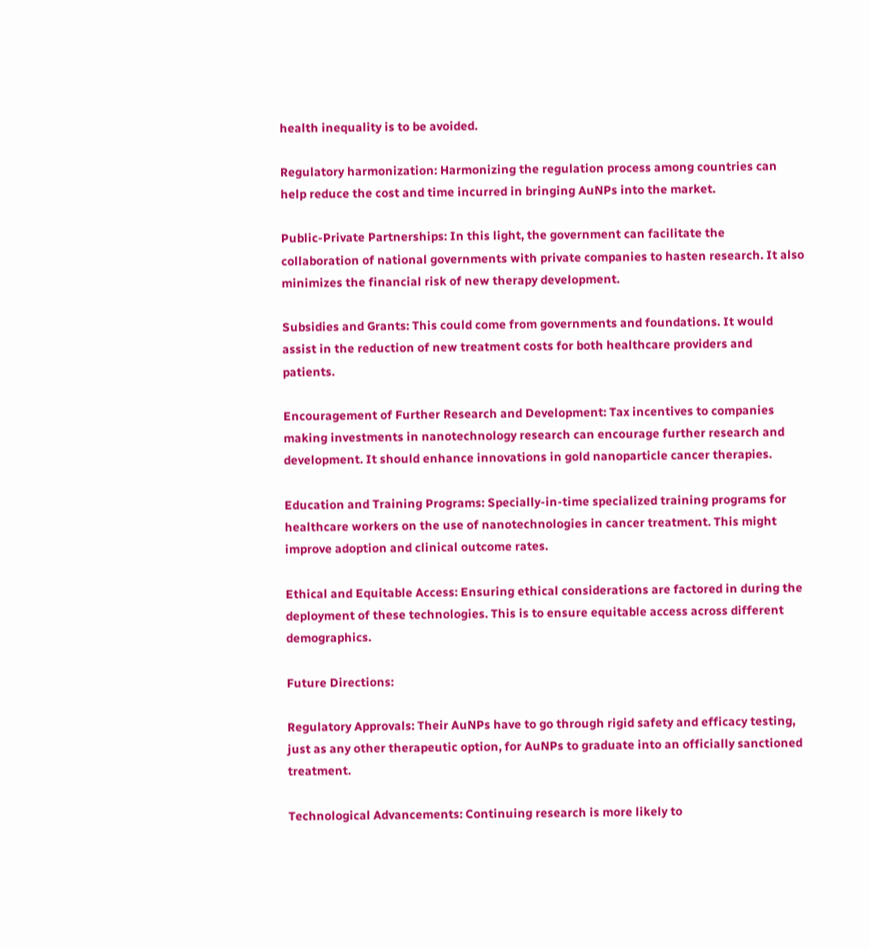health inequality is to be avoided.

Regulatory harmonization: Harmonizing the regulation process among countries can help reduce the cost and time incurred in bringing AuNPs into the market.

Public-Private Partnerships: In this light, the government can facilitate the collaboration of national governments with private companies to hasten research. It also minimizes the financial risk of new therapy development.

Subsidies and Grants: This could come from governments and foundations. It would assist in the reduction of new treatment costs for both healthcare providers and patients.

Encouragement of Further Research and Development: Tax incentives to companies making investments in nanotechnology research can encourage further research and development. It should enhance innovations in gold nanoparticle cancer therapies.

Education and Training Programs: Specially-in-time specialized training programs for healthcare workers on the use of nanotechnologies in cancer treatment. This might improve adoption and clinical outcome rates.

Ethical and Equitable Access: Ensuring ethical considerations are factored in during the deployment of these technologies. This is to ensure equitable access across different demographics.

Future Directions:

Regulatory Approvals: Their AuNPs have to go through rigid safety and efficacy testing, just as any other therapeutic option, for AuNPs to graduate into an officially sanctioned treatment.

Technological Advancements: Continuing research is more likely to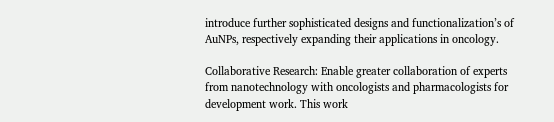introduce further sophisticated designs and functionalization’s of AuNPs, respectively expanding their applications in oncology.

Collaborative Research: Enable greater collaboration of experts from nanotechnology with oncologists and pharmacologists for development work. This work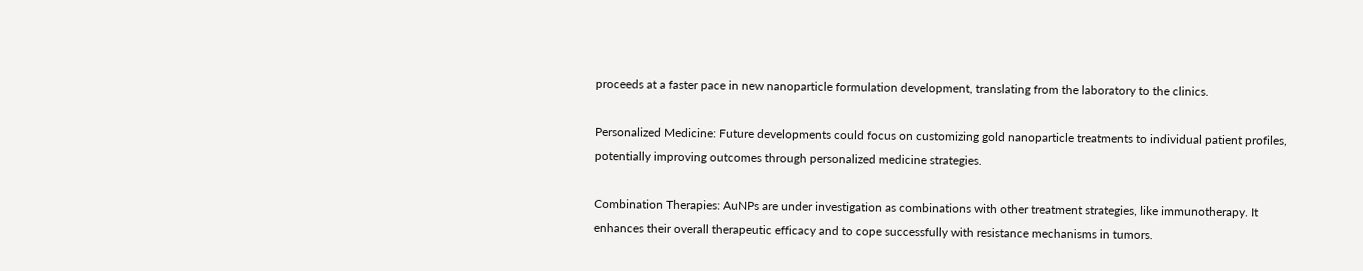proceeds at a faster pace in new nanoparticle formulation development, translating from the laboratory to the clinics.

Personalized Medicine: Future developments could focus on customizing gold nanoparticle treatments to individual patient profiles, potentially improving outcomes through personalized medicine strategies.

Combination Therapies: AuNPs are under investigation as combinations with other treatment strategies, like immunotherapy. It enhances their overall therapeutic efficacy and to cope successfully with resistance mechanisms in tumors.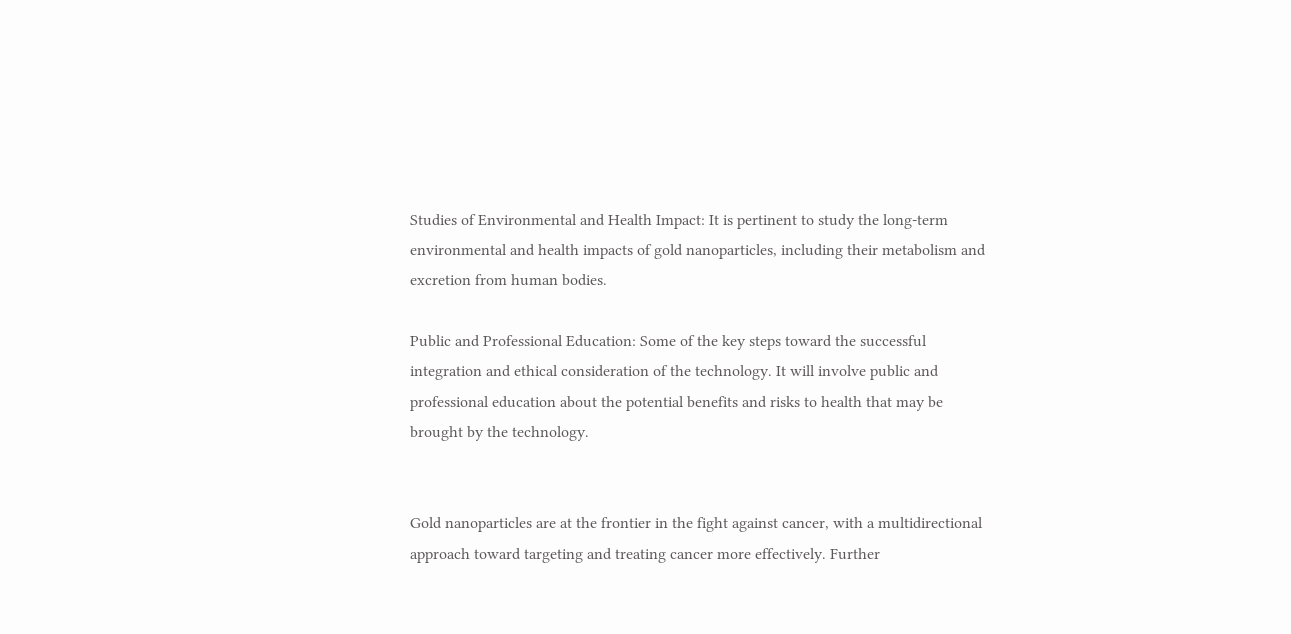Studies of Environmental and Health Impact: It is pertinent to study the long-term environmental and health impacts of gold nanoparticles, including their metabolism and excretion from human bodies.

Public and Professional Education: Some of the key steps toward the successful integration and ethical consideration of the technology. It will involve public and professional education about the potential benefits and risks to health that may be brought by the technology.


Gold nanoparticles are at the frontier in the fight against cancer, with a multidirectional approach toward targeting and treating cancer more effectively. Further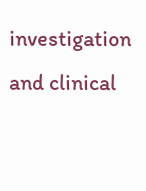investigation and clinical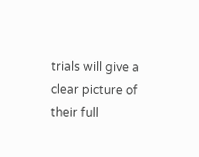trials will give a clear picture of their full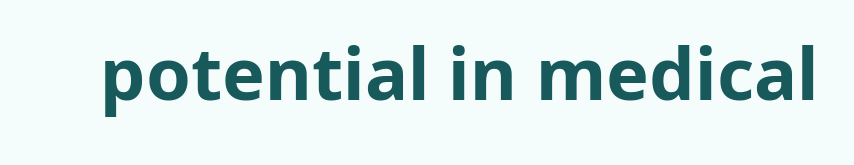potential in medical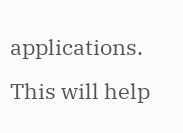applications. This will help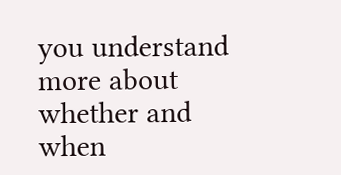you understand more about whether and when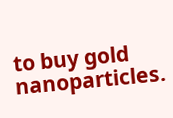to buy gold nanoparticles.